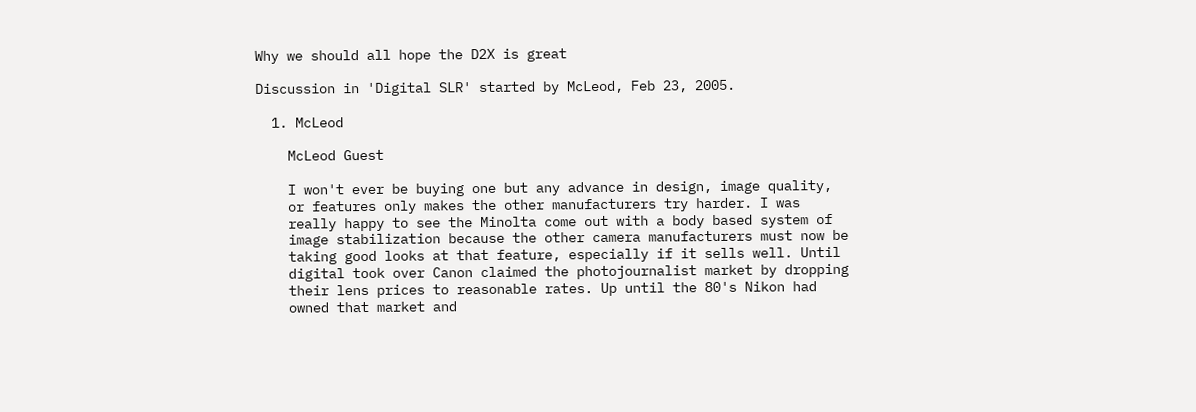Why we should all hope the D2X is great

Discussion in 'Digital SLR' started by McLeod, Feb 23, 2005.

  1. McLeod

    McLeod Guest

    I won't ever be buying one but any advance in design, image quality,
    or features only makes the other manufacturers try harder. I was
    really happy to see the Minolta come out with a body based system of
    image stabilization because the other camera manufacturers must now be
    taking good looks at that feature, especially if it sells well. Until
    digital took over Canon claimed the photojournalist market by dropping
    their lens prices to reasonable rates. Up until the 80's Nikon had
    owned that market and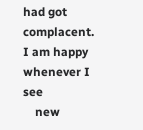had got complacent. I am happy whenever I see
    new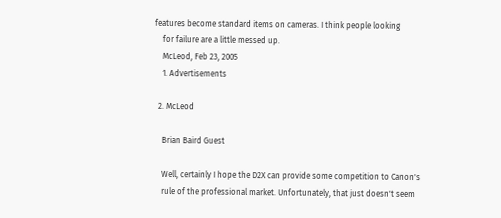features become standard items on cameras. I think people looking
    for failure are a little messed up.
    McLeod, Feb 23, 2005
    1. Advertisements

  2. McLeod

    Brian Baird Guest

    Well, certainly I hope the D2X can provide some competition to Canon's
    rule of the professional market. Unfortunately, that just doesn't seem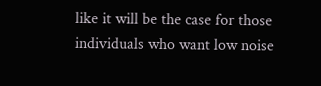like it will be the case for those individuals who want low noise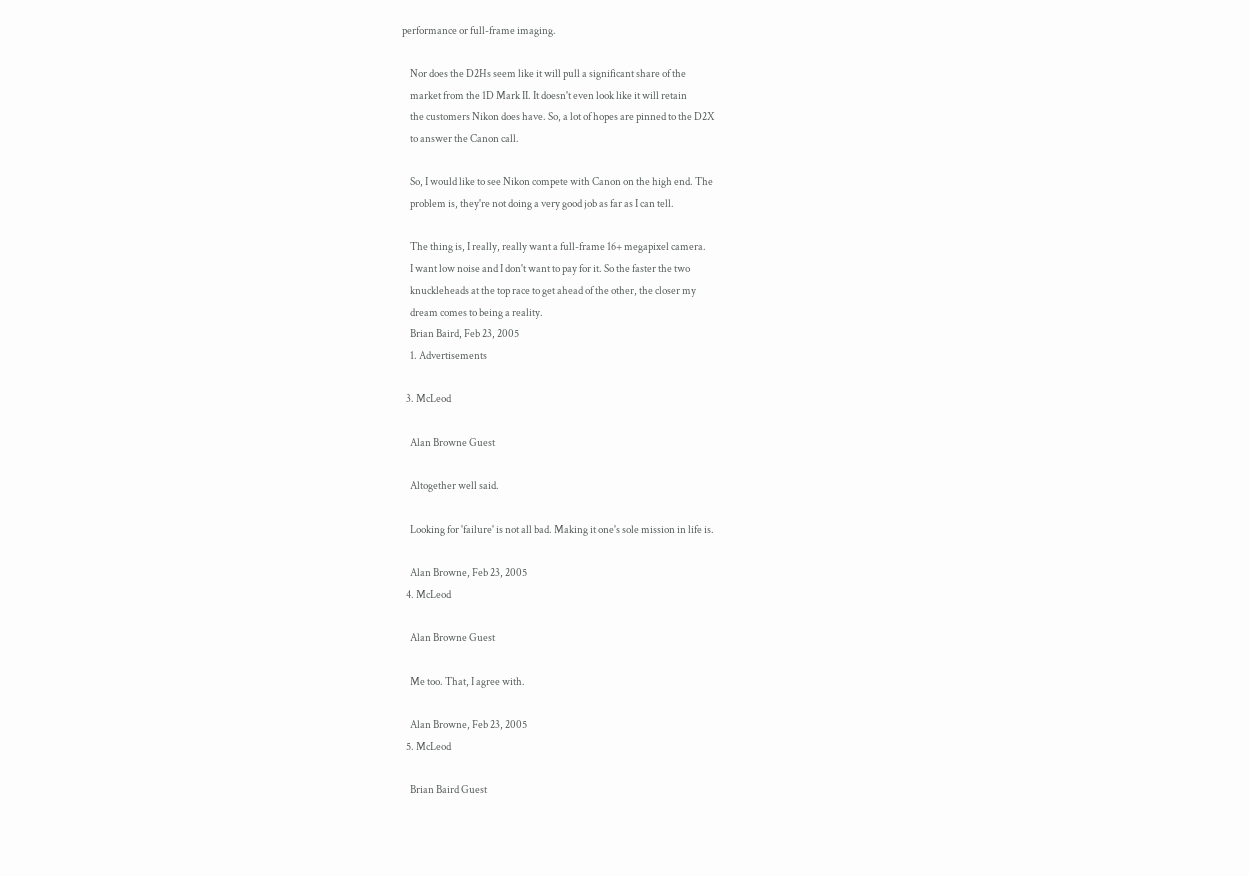performance or full-frame imaging.

    Nor does the D2Hs seem like it will pull a significant share of the
    market from the 1D Mark II. It doesn't even look like it will retain
    the customers Nikon does have. So, a lot of hopes are pinned to the D2X
    to answer the Canon call.

    So, I would like to see Nikon compete with Canon on the high end. The
    problem is, they're not doing a very good job as far as I can tell.

    The thing is, I really, really want a full-frame 16+ megapixel camera.
    I want low noise and I don't want to pay for it. So the faster the two
    knuckleheads at the top race to get ahead of the other, the closer my
    dream comes to being a reality.
    Brian Baird, Feb 23, 2005
    1. Advertisements

  3. McLeod

    Alan Browne Guest

    Altogether well said.

    Looking for 'failure' is not all bad. Making it one's sole mission in life is.

    Alan Browne, Feb 23, 2005
  4. McLeod

    Alan Browne Guest

    Me too. That, I agree with.

    Alan Browne, Feb 23, 2005
  5. McLeod

    Brian Baird Guest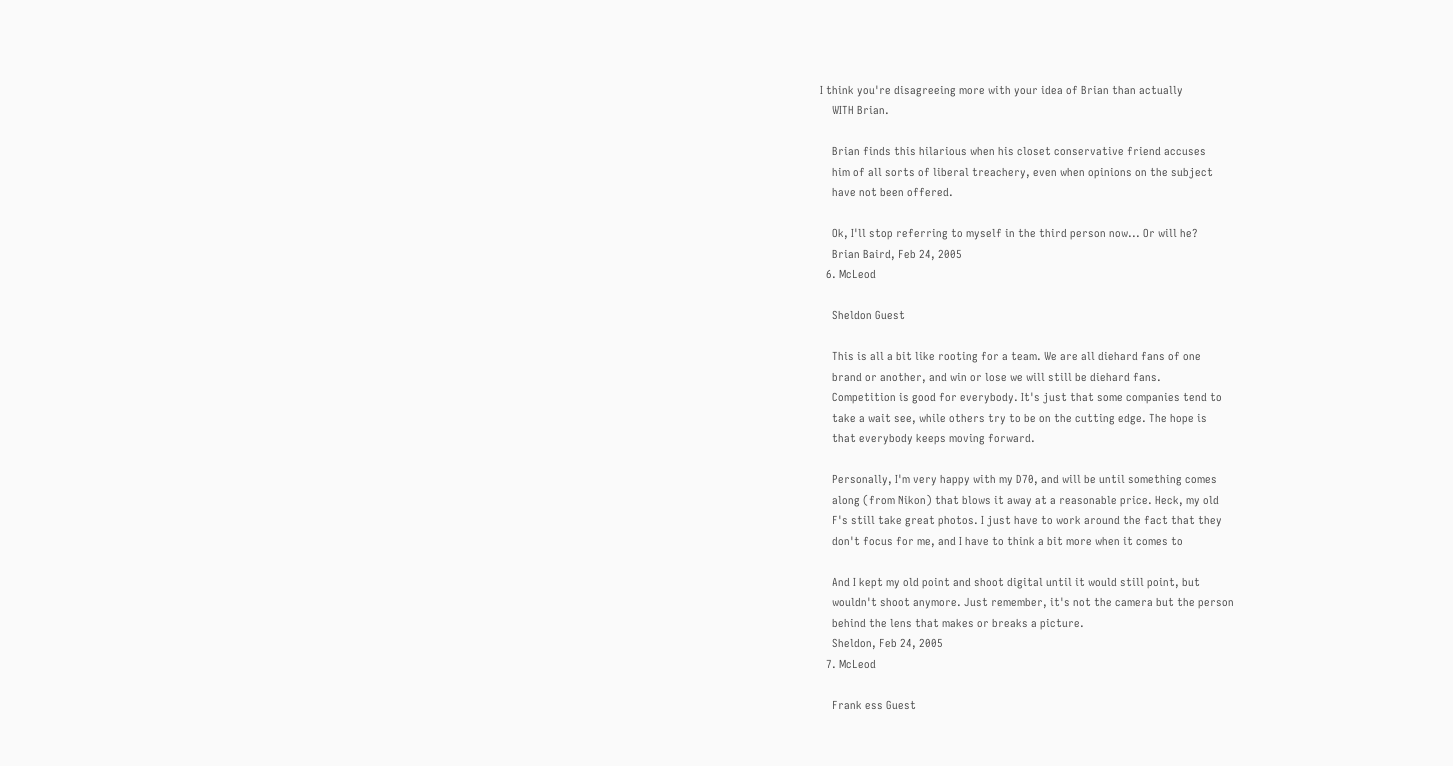I think you're disagreeing more with your idea of Brian than actually
    WITH Brian.

    Brian finds this hilarious when his closet conservative friend accuses
    him of all sorts of liberal treachery, even when opinions on the subject
    have not been offered.

    Ok, I'll stop referring to myself in the third person now... Or will he?
    Brian Baird, Feb 24, 2005
  6. McLeod

    Sheldon Guest

    This is all a bit like rooting for a team. We are all diehard fans of one
    brand or another, and win or lose we will still be diehard fans.
    Competition is good for everybody. It's just that some companies tend to
    take a wait see, while others try to be on the cutting edge. The hope is
    that everybody keeps moving forward.

    Personally, I'm very happy with my D70, and will be until something comes
    along (from Nikon) that blows it away at a reasonable price. Heck, my old
    F's still take great photos. I just have to work around the fact that they
    don't focus for me, and I have to think a bit more when it comes to

    And I kept my old point and shoot digital until it would still point, but
    wouldn't shoot anymore. Just remember, it's not the camera but the person
    behind the lens that makes or breaks a picture.
    Sheldon, Feb 24, 2005
  7. McLeod

    Frank ess Guest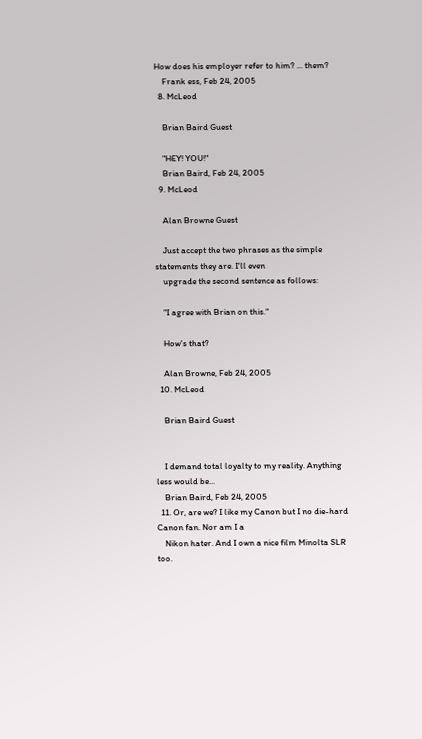How does his employer refer to him? ... them?
    Frank ess, Feb 24, 2005
  8. McLeod

    Brian Baird Guest

    "HEY! YOU!"
    Brian Baird, Feb 24, 2005
  9. McLeod

    Alan Browne Guest

    Just accept the two phrases as the simple statements they are. I'll even
    upgrade the second sentence as follows:

    "I agree with Brian on this."

    How's that?

    Alan Browne, Feb 24, 2005
  10. McLeod

    Brian Baird Guest


    I demand total loyalty to my reality. Anything less would be...
    Brian Baird, Feb 24, 2005
  11. Or, are we? I like my Canon but I no die-hard Canon fan. Nor am I a
    Nikon hater. And I own a nice film Minolta SLR too.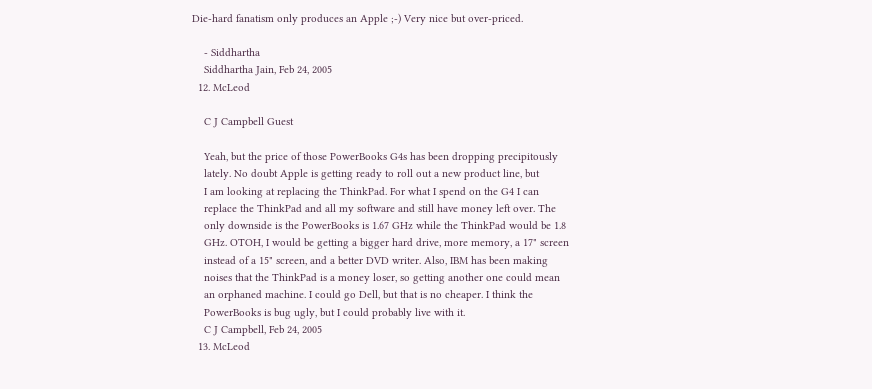Die-hard fanatism only produces an Apple ;-) Very nice but over-priced.

    - Siddhartha
    Siddhartha Jain, Feb 24, 2005
  12. McLeod

    C J Campbell Guest

    Yeah, but the price of those PowerBooks G4s has been dropping precipitously
    lately. No doubt Apple is getting ready to roll out a new product line, but
    I am looking at replacing the ThinkPad. For what I spend on the G4 I can
    replace the ThinkPad and all my software and still have money left over. The
    only downside is the PowerBooks is 1.67 GHz while the ThinkPad would be 1.8
    GHz. OTOH, I would be getting a bigger hard drive, more memory, a 17" screen
    instead of a 15" screen, and a better DVD writer. Also, IBM has been making
    noises that the ThinkPad is a money loser, so getting another one could mean
    an orphaned machine. I could go Dell, but that is no cheaper. I think the
    PowerBooks is bug ugly, but I could probably live with it.
    C J Campbell, Feb 24, 2005
  13. McLeod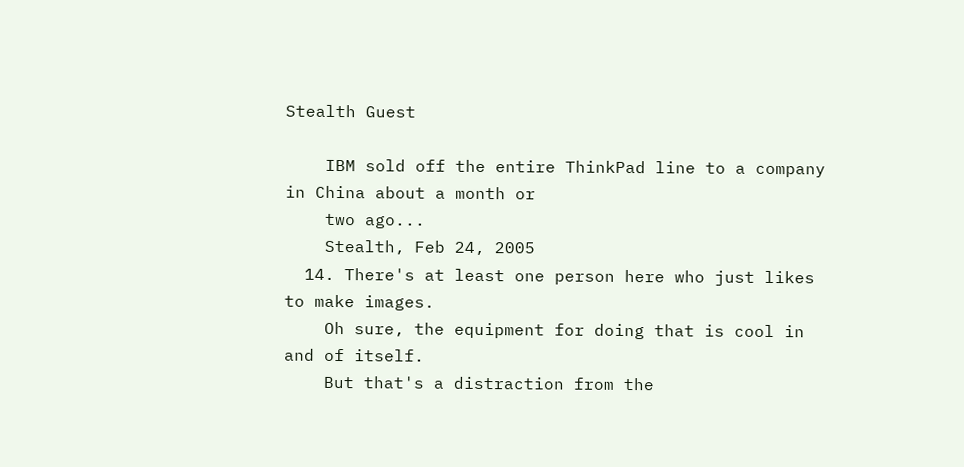Stealth Guest

    IBM sold off the entire ThinkPad line to a company in China about a month or
    two ago...
    Stealth, Feb 24, 2005
  14. There's at least one person here who just likes to make images.
    Oh sure, the equipment for doing that is cool in and of itself.
    But that's a distraction from the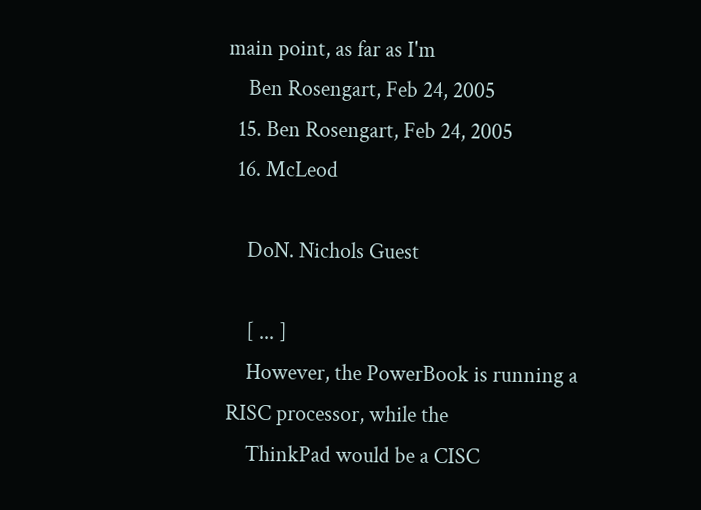main point, as far as I'm
    Ben Rosengart, Feb 24, 2005
  15. Ben Rosengart, Feb 24, 2005
  16. McLeod

    DoN. Nichols Guest

    [ ... ]
    However, the PowerBook is running a RISC processor, while the
    ThinkPad would be a CISC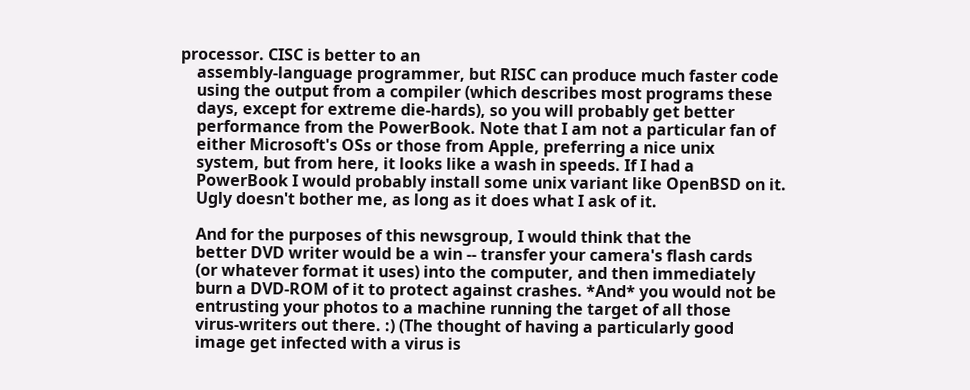processor. CISC is better to an
    assembly-language programmer, but RISC can produce much faster code
    using the output from a compiler (which describes most programs these
    days, except for extreme die-hards), so you will probably get better
    performance from the PowerBook. Note that I am not a particular fan of
    either Microsoft's OSs or those from Apple, preferring a nice unix
    system, but from here, it looks like a wash in speeds. If I had a
    PowerBook I would probably install some unix variant like OpenBSD on it.
    Ugly doesn't bother me, as long as it does what I ask of it.

    And for the purposes of this newsgroup, I would think that the
    better DVD writer would be a win -- transfer your camera's flash cards
    (or whatever format it uses) into the computer, and then immediately
    burn a DVD-ROM of it to protect against crashes. *And* you would not be
    entrusting your photos to a machine running the target of all those
    virus-writers out there. :) (The thought of having a particularly good
    image get infected with a virus is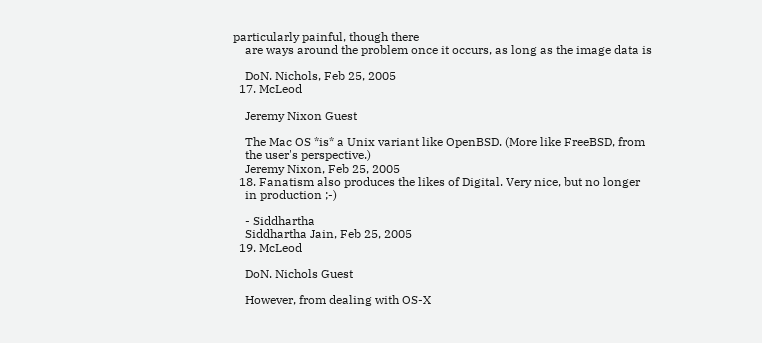particularly painful, though there
    are ways around the problem once it occurs, as long as the image data is

    DoN. Nichols, Feb 25, 2005
  17. McLeod

    Jeremy Nixon Guest

    The Mac OS *is* a Unix variant like OpenBSD. (More like FreeBSD, from
    the user's perspective.)
    Jeremy Nixon, Feb 25, 2005
  18. Fanatism also produces the likes of Digital. Very nice, but no longer
    in production ;-)

    - Siddhartha
    Siddhartha Jain, Feb 25, 2005
  19. McLeod

    DoN. Nichols Guest

    However, from dealing with OS-X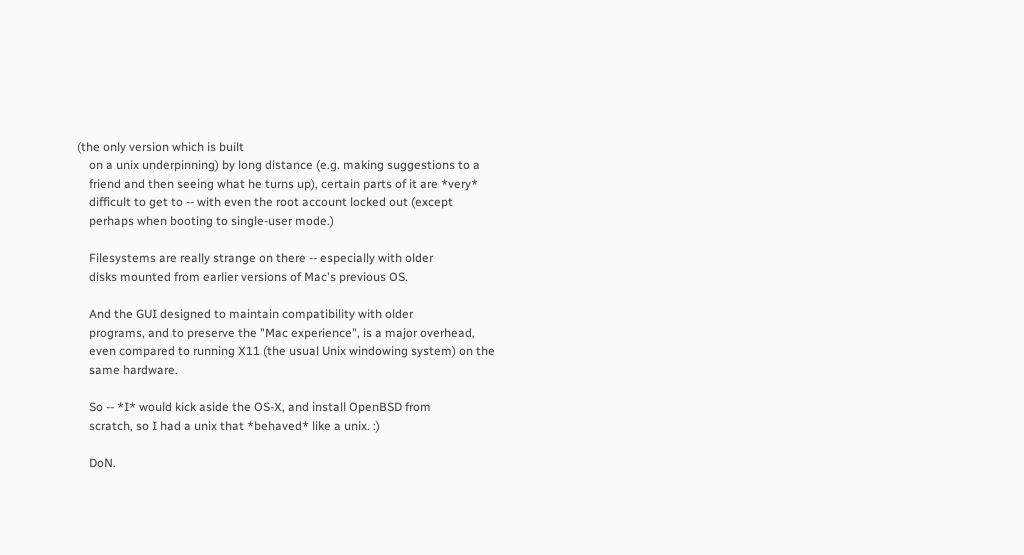(the only version which is built
    on a unix underpinning) by long distance (e.g. making suggestions to a
    friend and then seeing what he turns up), certain parts of it are *very*
    difficult to get to -- with even the root account locked out (except
    perhaps when booting to single-user mode.)

    Filesystems are really strange on there -- especially with older
    disks mounted from earlier versions of Mac's previous OS.

    And the GUI designed to maintain compatibility with older
    programs, and to preserve the "Mac experience", is a major overhead,
    even compared to running X11 (the usual Unix windowing system) on the
    same hardware.

    So -- *I* would kick aside the OS-X, and install OpenBSD from
    scratch, so I had a unix that *behaved* like a unix. :)

    DoN.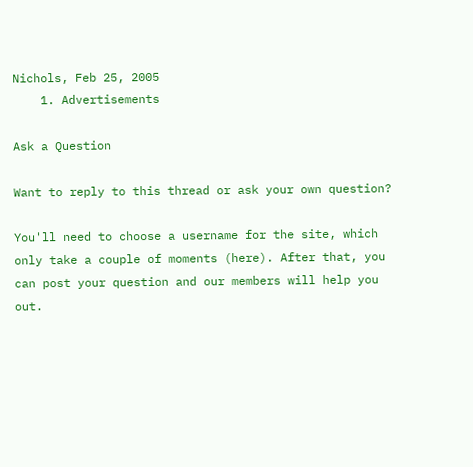Nichols, Feb 25, 2005
    1. Advertisements

Ask a Question

Want to reply to this thread or ask your own question?

You'll need to choose a username for the site, which only take a couple of moments (here). After that, you can post your question and our members will help you out.